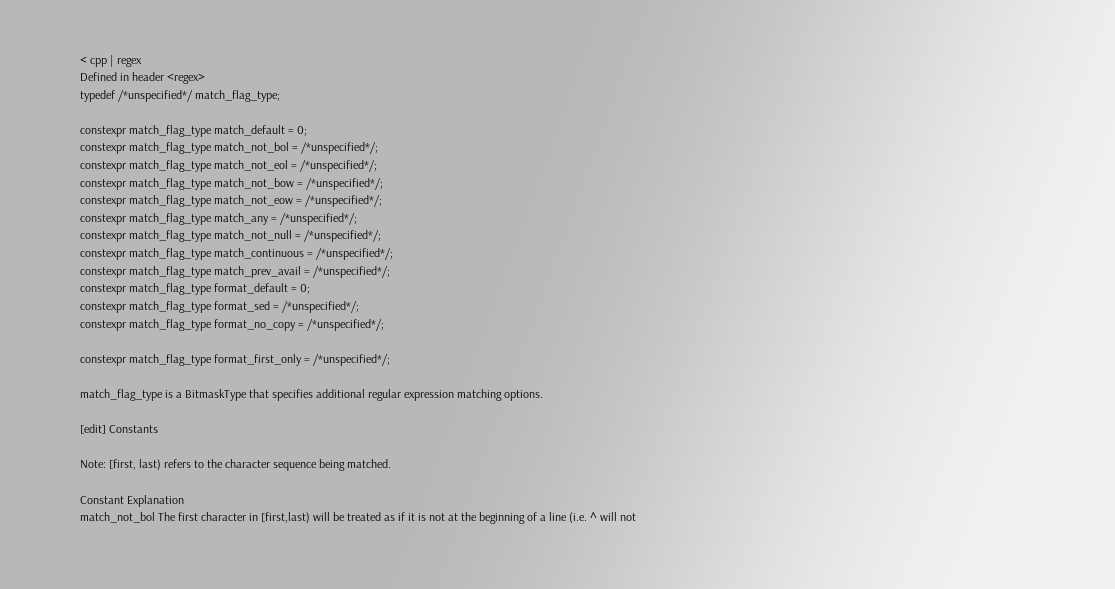< cpp | regex
Defined in header <regex>
typedef /*unspecified*/ match_flag_type;

constexpr match_flag_type match_default = 0;
constexpr match_flag_type match_not_bol = /*unspecified*/;
constexpr match_flag_type match_not_eol = /*unspecified*/;
constexpr match_flag_type match_not_bow = /*unspecified*/;
constexpr match_flag_type match_not_eow = /*unspecified*/;
constexpr match_flag_type match_any = /*unspecified*/;
constexpr match_flag_type match_not_null = /*unspecified*/;
constexpr match_flag_type match_continuous = /*unspecified*/;
constexpr match_flag_type match_prev_avail = /*unspecified*/;
constexpr match_flag_type format_default = 0;
constexpr match_flag_type format_sed = /*unspecified*/;
constexpr match_flag_type format_no_copy = /*unspecified*/;

constexpr match_flag_type format_first_only = /*unspecified*/;

match_flag_type is a BitmaskType that specifies additional regular expression matching options.

[edit] Constants

Note: [first, last) refers to the character sequence being matched.

Constant Explanation
match_not_bol The first character in [first,last) will be treated as if it is not at the beginning of a line (i.e. ^ will not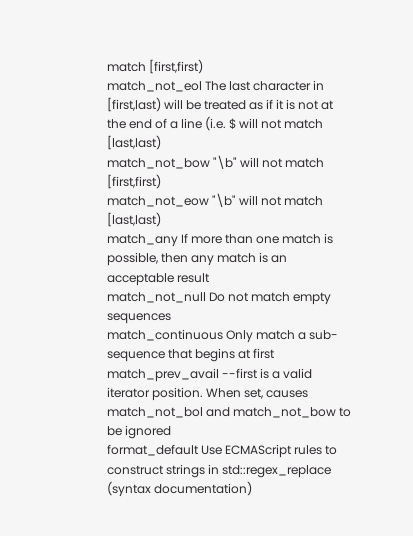match [first,first)
match_not_eol The last character in [first,last) will be treated as if it is not at the end of a line (i.e. $ will not match [last,last)
match_not_bow "\b" will not match [first,first)
match_not_eow "\b" will not match [last,last)
match_any If more than one match is possible, then any match is an acceptable result
match_not_null Do not match empty sequences
match_continuous Only match a sub-sequence that begins at first
match_prev_avail --first is a valid iterator position. When set, causes match_not_bol and match_not_bow to be ignored
format_default Use ECMAScript rules to construct strings in std::regex_replace (syntax documentation)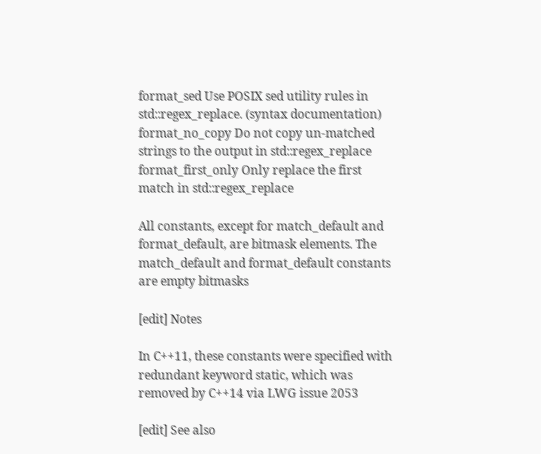format_sed Use POSIX sed utility rules in std::regex_replace. (syntax documentation)
format_no_copy Do not copy un-matched strings to the output in std::regex_replace
format_first_only Only replace the first match in std::regex_replace

All constants, except for match_default and format_default, are bitmask elements. The match_default and format_default constants are empty bitmasks

[edit] Notes

In C++11, these constants were specified with redundant keyword static, which was removed by C++14 via LWG issue 2053

[edit] See also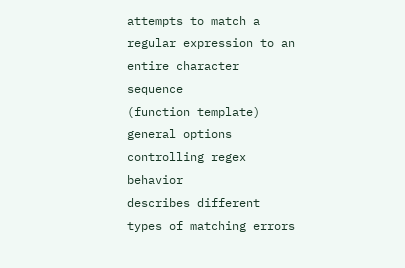attempts to match a regular expression to an entire character sequence
(function template)
general options controlling regex behavior
describes different types of matching errors